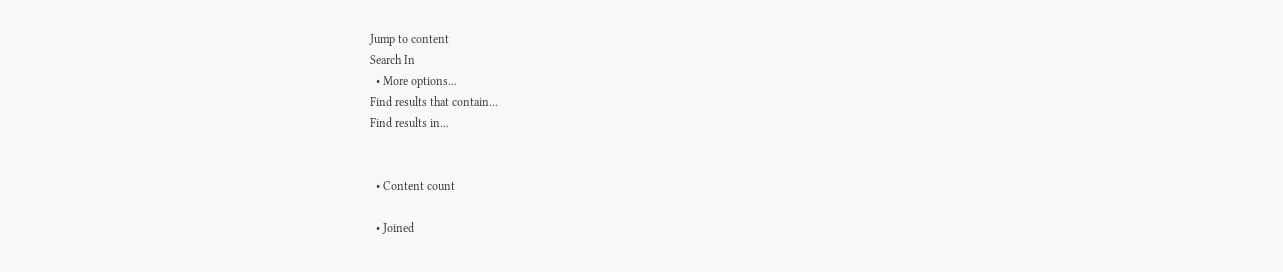Jump to content
Search In
  • More options...
Find results that contain...
Find results in...


  • Content count

  • Joined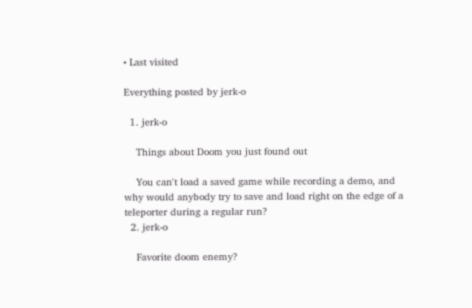• Last visited

Everything posted by jerk-o

  1. jerk-o

    Things about Doom you just found out

    You can't load a saved game while recording a demo, and why would anybody try to save and load right on the edge of a teleporter during a regular run?
  2. jerk-o

    Favorite doom enemy?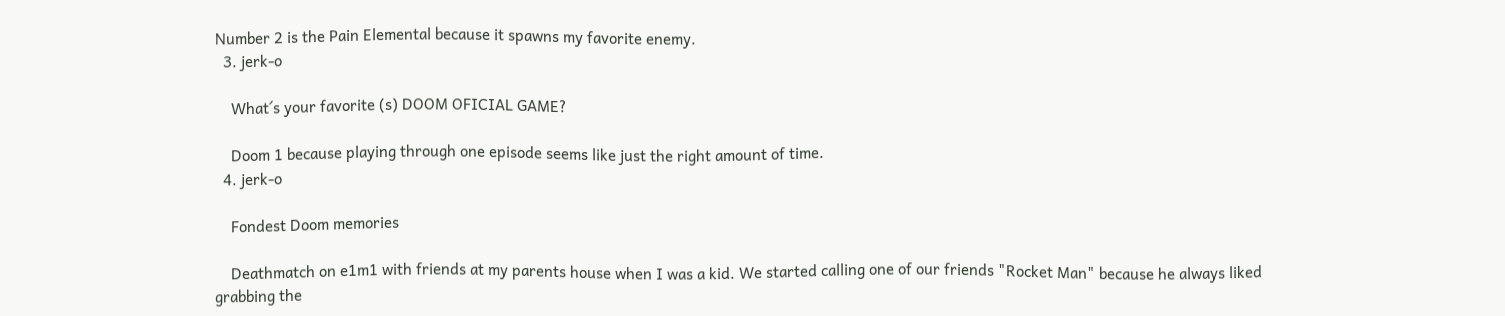Number 2 is the Pain Elemental because it spawns my favorite enemy.
  3. jerk-o

    What´s your favorite (s) DOOM OFICIAL GAME?

    Doom 1 because playing through one episode seems like just the right amount of time.
  4. jerk-o

    Fondest Doom memories

    Deathmatch on e1m1 with friends at my parents house when I was a kid. We started calling one of our friends "Rocket Man" because he always liked grabbing the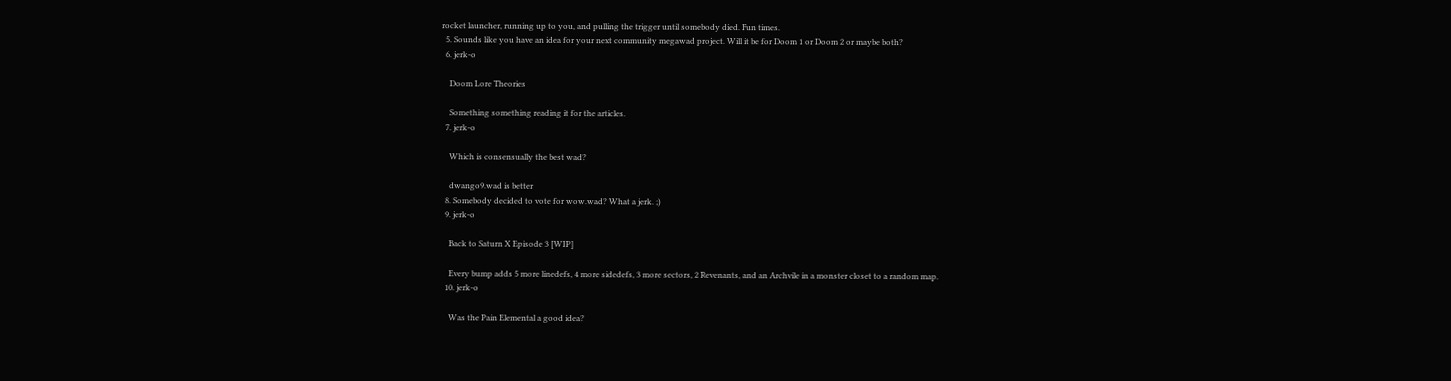rocket launcher, running up to you, and pulling the trigger until somebody died. Fun times.
  5. Sounds like you have an idea for your next community megawad project. Will it be for Doom 1 or Doom 2 or maybe both?
  6. jerk-o

    Doom Lore Theories

    Something something reading it for the articles.
  7. jerk-o

    Which is consensually the best wad?

    dwango9.wad is better
  8. Somebody decided to vote for wow.wad? What a jerk. ;)
  9. jerk-o

    Back to Saturn X Episode 3 [WIP]

    Every bump adds 5 more linedefs, 4 more sidedefs, 3 more sectors, 2 Revenants, and an Archvile in a monster closet to a random map.
  10. jerk-o

    Was the Pain Elemental a good idea?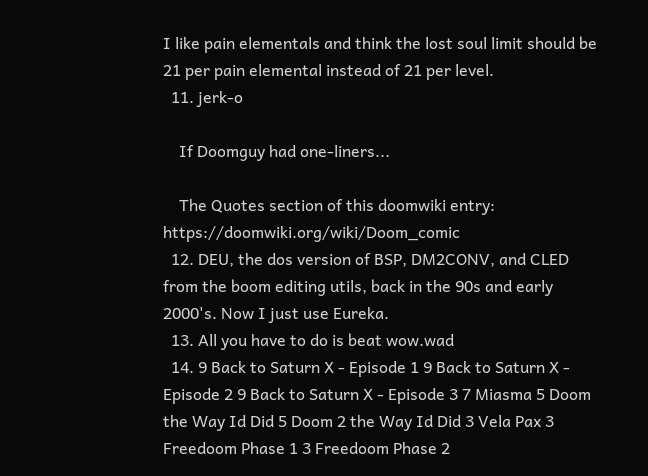I like pain elementals and think the lost soul limit should be 21 per pain elemental instead of 21 per level.
  11. jerk-o

    If Doomguy had one-liners...

    The Quotes section of this doomwiki entry: https://doomwiki.org/wiki/Doom_comic
  12. DEU, the dos version of BSP, DM2CONV, and CLED from the boom editing utils, back in the 90s and early 2000's. Now I just use Eureka.
  13. All you have to do is beat wow.wad
  14. 9 Back to Saturn X - Episode 1 9 Back to Saturn X - Episode 2 9 Back to Saturn X - Episode 3 7 Miasma 5 Doom the Way Id Did 5 Doom 2 the Way Id Did 3 Vela Pax 3 Freedoom Phase 1 3 Freedoom Phase 2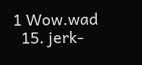1 Wow.wad
  15. jerk-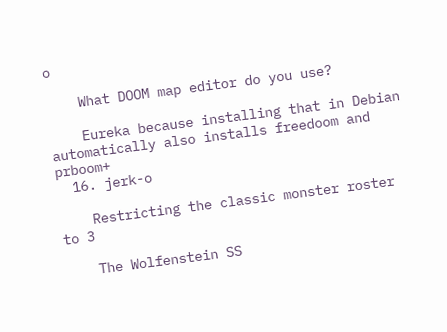o

    What DOOM map editor do you use?

    Eureka because installing that in Debian automatically also installs freedoom and prboom+
  16. jerk-o

    Restricting the classic monster roster to 3

    The Wolfenstein SS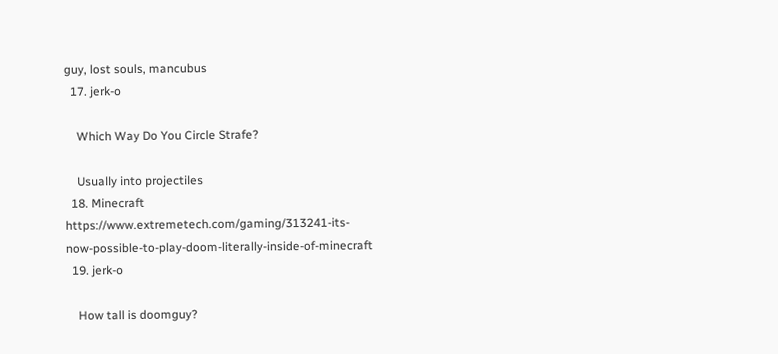guy, lost souls, mancubus
  17. jerk-o

    Which Way Do You Circle Strafe?

    Usually into projectiles
  18. Minecraft https://www.extremetech.com/gaming/313241-its-now-possible-to-play-doom-literally-inside-of-minecraft
  19. jerk-o

    How tall is doomguy?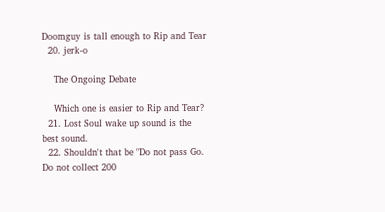Doomguy is tall enough to Rip and Tear
  20. jerk-o

    The Ongoing Debate

    Which one is easier to Rip and Tear?
  21. Lost Soul wake up sound is the best sound.
  22. Shouldn't that be "Do not pass Go. Do not collect 200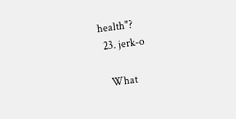health"?
  23. jerk-o

    What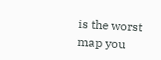is the worst map you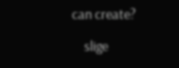can create?

    slige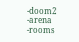-doom2 -arena -rooms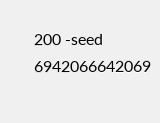200 -seed 6942066642069